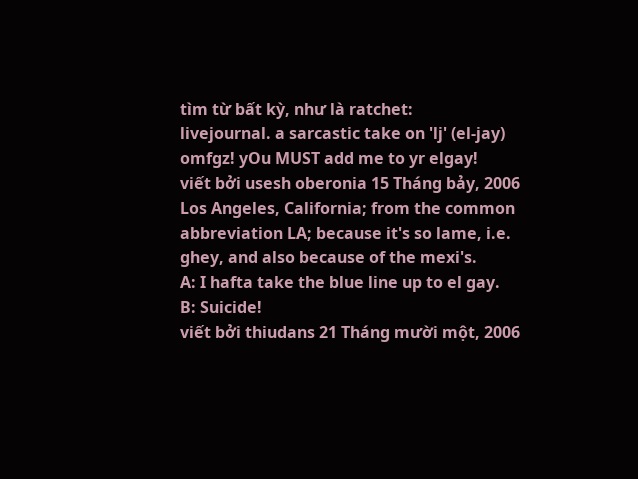tìm từ bất kỳ, như là ratchet:
livejournal. a sarcastic take on 'lj' (el-jay)
omfgz! yOu MUST add me to yr elgay!
viết bởi usesh oberonia 15 Tháng bảy, 2006
Los Angeles, California; from the common abbreviation LA; because it's so lame, i.e. ghey, and also because of the mexi's.
A: I hafta take the blue line up to el gay.
B: Suicide!
viết bởi thiudans 21 Tháng mười một, 2006